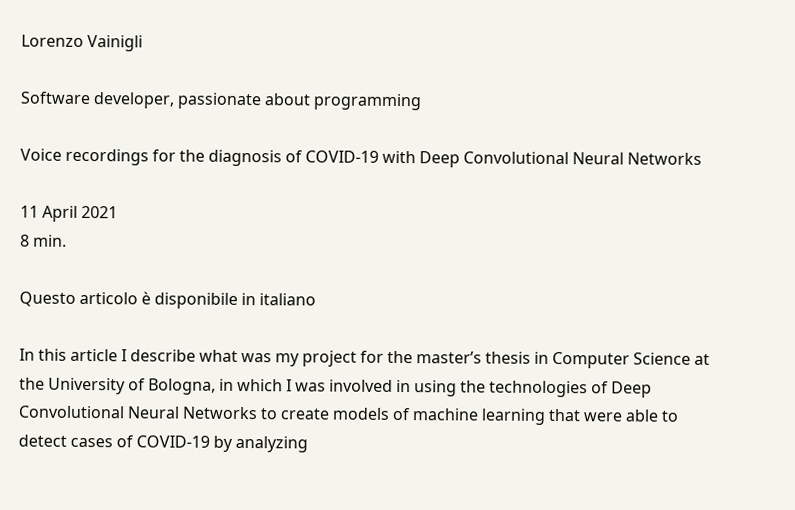Lorenzo Vainigli

Software developer, passionate about programming

Voice recordings for the diagnosis of COVID-19 with Deep Convolutional Neural Networks

11 April 2021
8 min.

Questo articolo è disponibile in italiano

In this article I describe what was my project for the master’s thesis in Computer Science at the University of Bologna, in which I was involved in using the technologies of Deep Convolutional Neural Networks to create models of machine learning that were able to detect cases of COVID-19 by analyzing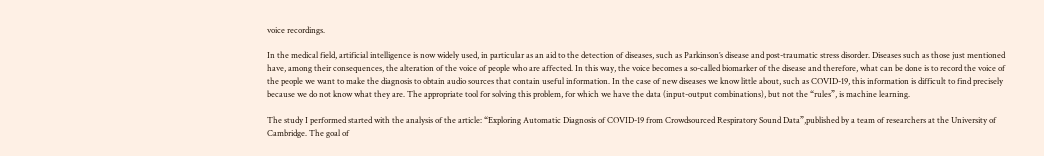voice recordings.

In the medical field, artificial intelligence is now widely used, in particular as an aid to the detection of diseases, such as Parkinson’s disease and post-traumatic stress disorder. Diseases such as those just mentioned have, among their consequences, the alteration of the voice of people who are affected. In this way, the voice becomes a so-called biomarker of the disease and therefore, what can be done is to record the voice of the people we want to make the diagnosis to obtain audio sources that contain useful information. In the case of new diseases we know little about, such as COVID-19, this information is difficult to find precisely because we do not know what they are. The appropriate tool for solving this problem, for which we have the data (input-output combinations), but not the “rules”, is machine learning.

The study I performed started with the analysis of the article: “Exploring Automatic Diagnosis of COVID-19 from Crowdsourced Respiratory Sound Data”,published by a team of researchers at the University of Cambridge. The goal of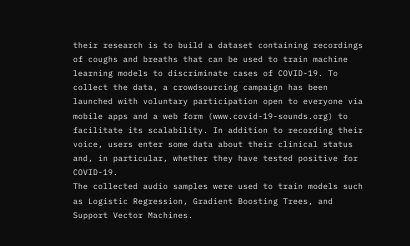their research is to build a dataset containing recordings of coughs and breaths that can be used to train machine learning models to discriminate cases of COVID-19. To collect the data, a crowdsourcing campaign has been launched with voluntary participation open to everyone via mobile apps and a web form (www.covid-19-sounds.org) to facilitate its scalability. In addition to recording their voice, users enter some data about their clinical status and, in particular, whether they have tested positive for COVID-19.
The collected audio samples were used to train models such as Logistic Regression, Gradient Boosting Trees, and Support Vector Machines.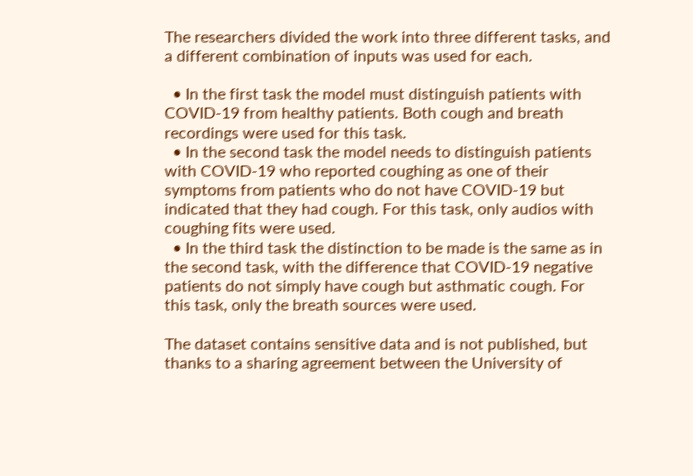The researchers divided the work into three different tasks, and a different combination of inputs was used for each.

  • In the first task the model must distinguish patients with COVID-19 from healthy patients. Both cough and breath recordings were used for this task.
  • In the second task the model needs to distinguish patients with COVID-19 who reported coughing as one of their symptoms from patients who do not have COVID-19 but indicated that they had cough. For this task, only audios with coughing fits were used.
  • In the third task the distinction to be made is the same as in the second task, with the difference that COVID-19 negative patients do not simply have cough but asthmatic cough. For this task, only the breath sources were used.

The dataset contains sensitive data and is not published, but thanks to a sharing agreement between the University of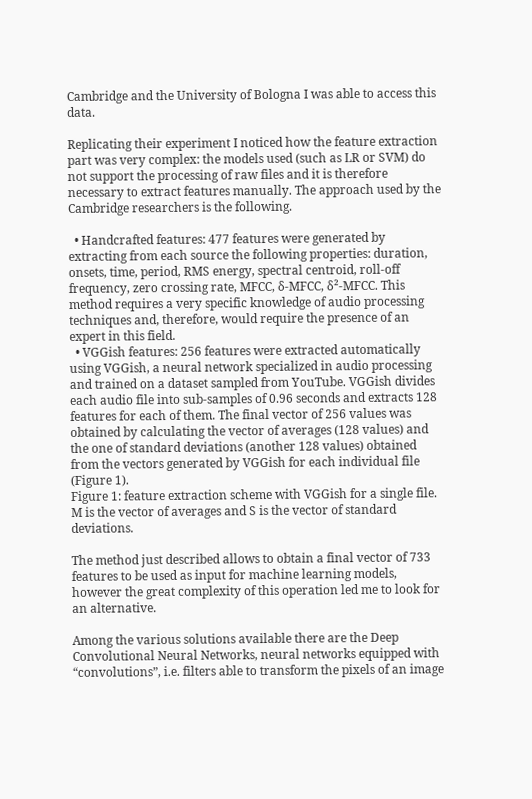Cambridge and the University of Bologna I was able to access this data.

Replicating their experiment I noticed how the feature extraction part was very complex: the models used (such as LR or SVM) do not support the processing of raw files and it is therefore necessary to extract features manually. The approach used by the Cambridge researchers is the following.

  • Handcrafted features: 477 features were generated by extracting from each source the following properties: duration, onsets, time, period, RMS energy, spectral centroid, roll-off frequency, zero crossing rate, MFCC, δ-MFCC, δ²-MFCC. This method requires a very specific knowledge of audio processing techniques and, therefore, would require the presence of an expert in this field.
  • VGGish features: 256 features were extracted automatically using VGGish, a neural network specialized in audio processing and trained on a dataset sampled from YouTube. VGGish divides each audio file into sub-samples of 0.96 seconds and extracts 128 features for each of them. The final vector of 256 values was obtained by calculating the vector of averages (128 values) and the one of standard deviations (another 128 values) obtained from the vectors generated by VGGish for each individual file (Figure 1).
Figure 1: feature extraction scheme with VGGish for a single file. M is the vector of averages and S is the vector of standard deviations.

The method just described allows to obtain a final vector of 733 features to be used as input for machine learning models, however the great complexity of this operation led me to look for an alternative.

Among the various solutions available there are the Deep Convolutional Neural Networks, neural networks equipped with “convolutions”, i.e. filters able to transform the pixels of an image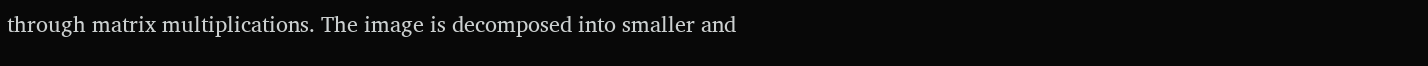through matrix multiplications. The image is decomposed into smaller and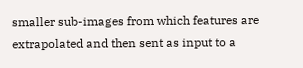smaller sub-images from which features are extrapolated and then sent as input to a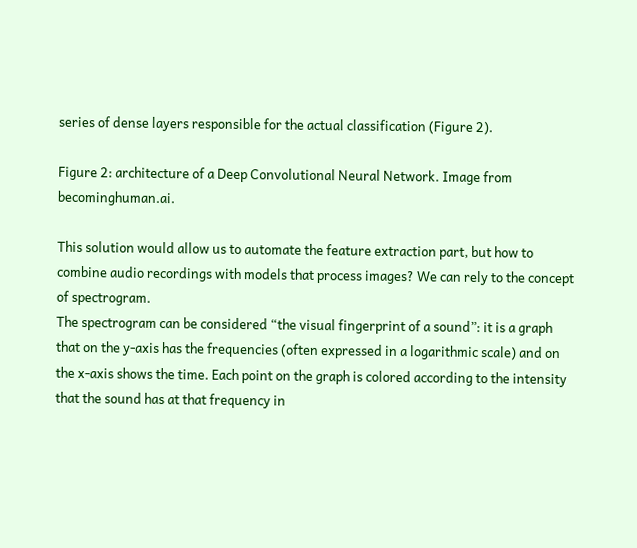series of dense layers responsible for the actual classification (Figure 2).

Figure 2: architecture of a Deep Convolutional Neural Network. Image from becominghuman.ai.

This solution would allow us to automate the feature extraction part, but how to combine audio recordings with models that process images? We can rely to the concept of spectrogram.
The spectrogram can be considered “the visual fingerprint of a sound”: it is a graph that on the y-axis has the frequencies (often expressed in a logarithmic scale) and on the x-axis shows the time. Each point on the graph is colored according to the intensity that the sound has at that frequency in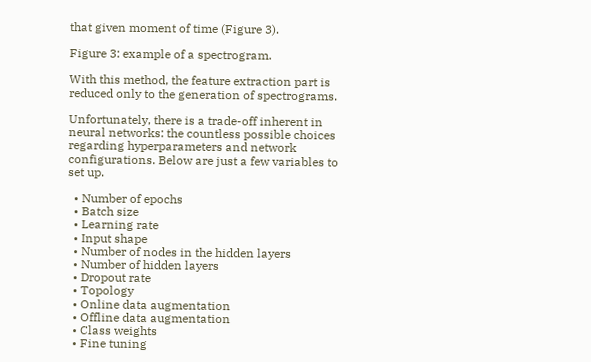that given moment of time (Figure 3).

Figure 3: example of a spectrogram.

With this method, the feature extraction part is reduced only to the generation of spectrograms.

Unfortunately, there is a trade-off inherent in neural networks: the countless possible choices regarding hyperparameters and network configurations. Below are just a few variables to set up.

  • Number of epochs
  • Batch size
  • Learning rate
  • Input shape
  • Number of nodes in the hidden layers
  • Number of hidden layers
  • Dropout rate
  • Topology
  • Online data augmentation
  • Offline data augmentation
  • Class weights
  • Fine tuning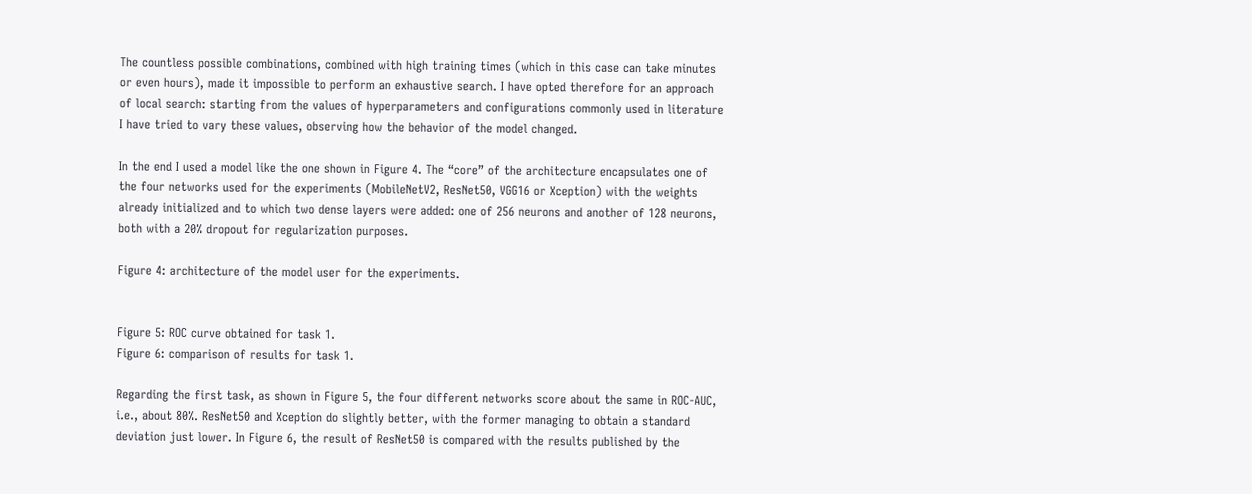The countless possible combinations, combined with high training times (which in this case can take minutes or even hours), made it impossible to perform an exhaustive search. I have opted therefore for an approach of local search: starting from the values of hyperparameters and configurations commonly used in literature I have tried to vary these values, observing how the behavior of the model changed.

In the end I used a model like the one shown in Figure 4. The “core” of the architecture encapsulates one of the four networks used for the experiments (MobileNetV2, ResNet50, VGG16 or Xception) with the weights already initialized and to which two dense layers were added: one of 256 neurons and another of 128 neurons, both with a 20% dropout for regularization purposes.

Figure 4: architecture of the model user for the experiments.


Figure 5: ROC curve obtained for task 1.
Figure 6: comparison of results for task 1.

Regarding the first task, as shown in Figure 5, the four different networks score about the same in ROC-AUC, i.e., about 80%. ResNet50 and Xception do slightly better, with the former managing to obtain a standard deviation just lower. In Figure 6, the result of ResNet50 is compared with the results published by the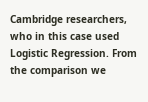Cambridge researchers, who in this case used Logistic Regression. From the comparison we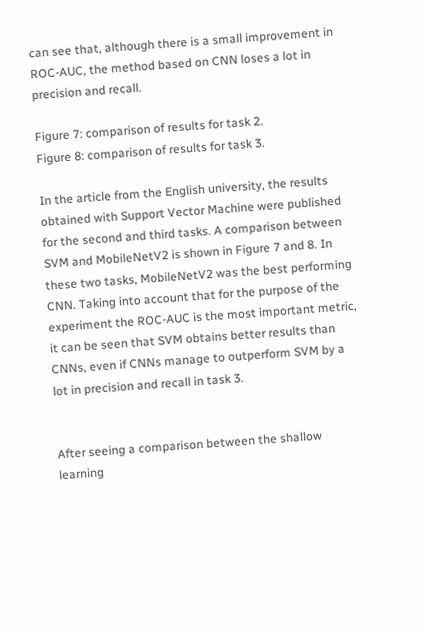can see that, although there is a small improvement in ROC-AUC, the method based on CNN loses a lot in precision and recall.

Figure 7: comparison of results for task 2.
Figure 8: comparison of results for task 3.

In the article from the English university, the results obtained with Support Vector Machine were published for the second and third tasks. A comparison between SVM and MobileNetV2 is shown in Figure 7 and 8. In these two tasks, MobileNetV2 was the best performing CNN. Taking into account that for the purpose of the experiment the ROC-AUC is the most important metric, it can be seen that SVM obtains better results than CNNs, even if CNNs manage to outperform SVM by a lot in precision and recall in task 3.


After seeing a comparison between the shallow learning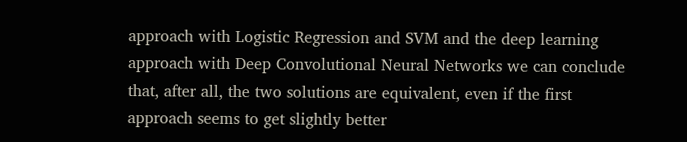approach with Logistic Regression and SVM and the deep learning approach with Deep Convolutional Neural Networks we can conclude that, after all, the two solutions are equivalent, even if the first approach seems to get slightly better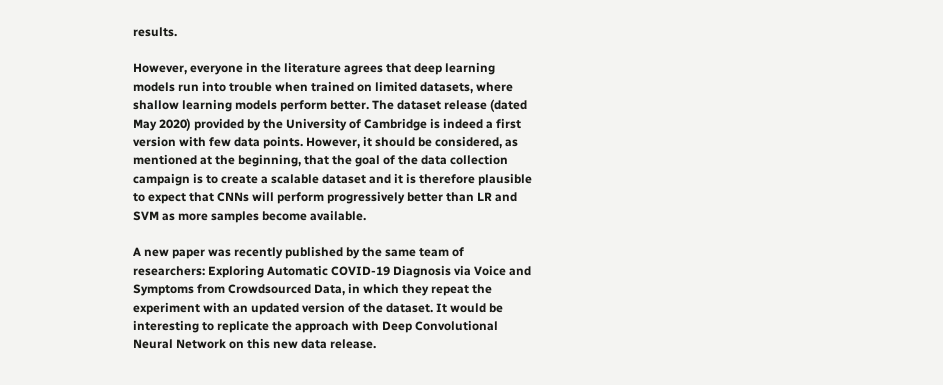results.

However, everyone in the literature agrees that deep learning models run into trouble when trained on limited datasets, where shallow learning models perform better. The dataset release (dated May 2020) provided by the University of Cambridge is indeed a first version with few data points. However, it should be considered, as mentioned at the beginning, that the goal of the data collection campaign is to create a scalable dataset and it is therefore plausible to expect that CNNs will perform progressively better than LR and SVM as more samples become available.

A new paper was recently published by the same team of researchers: Exploring Automatic COVID-19 Diagnosis via Voice and Symptoms from Crowdsourced Data, in which they repeat the experiment with an updated version of the dataset. It would be interesting to replicate the approach with Deep Convolutional Neural Network on this new data release.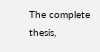The complete thesis,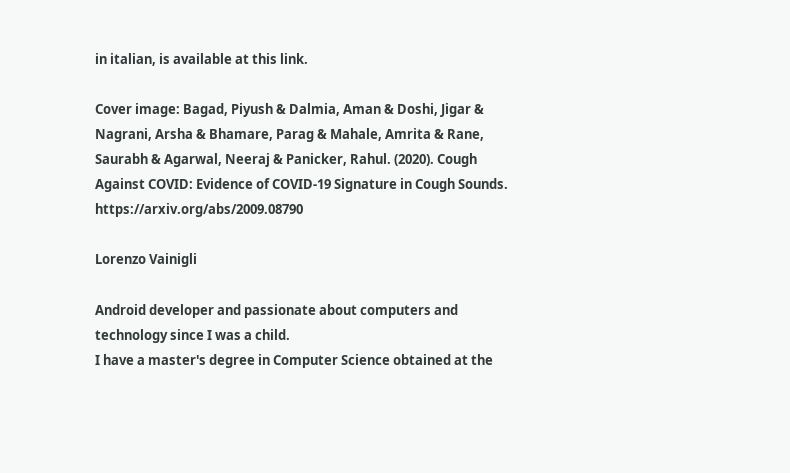in italian, is available at this link.

Cover image: Bagad, Piyush & Dalmia, Aman & Doshi, Jigar & Nagrani, Arsha & Bhamare, Parag & Mahale, Amrita & Rane, Saurabh & Agarwal, Neeraj & Panicker, Rahul. (2020). Cough Against COVID: Evidence of COVID-19 Signature in Cough Sounds. https://arxiv.org/abs/2009.08790

Lorenzo Vainigli

Android developer and passionate about computers and technology since I was a child.
I have a master's degree in Computer Science obtained at the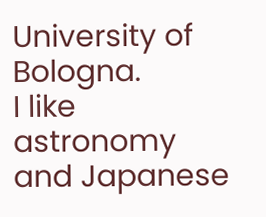University of Bologna.
I like astronomy  and Japanese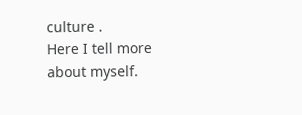culture .
Here I tell more about myself.